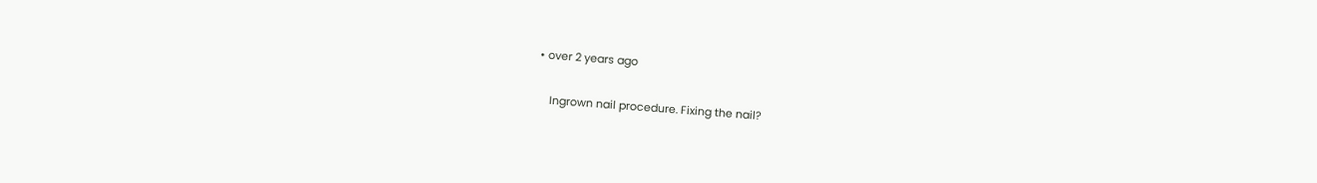• over 2 years ago

    Ingrown nail procedure. Fixing the nail?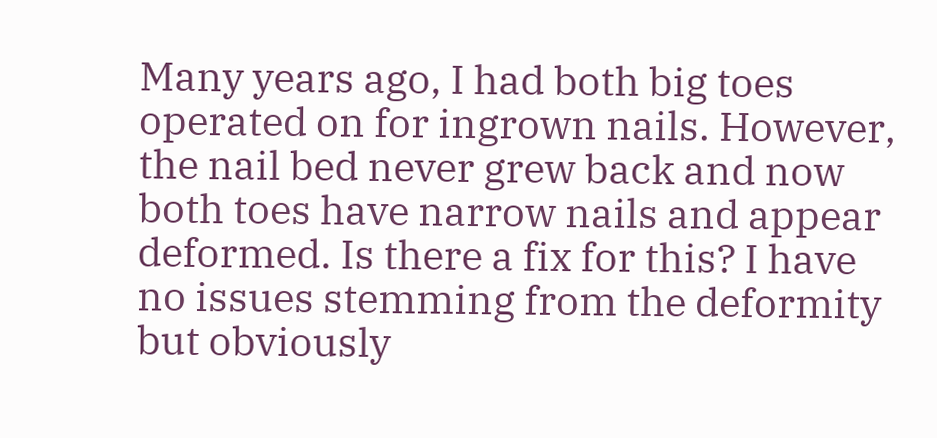Many years ago, I had both big toes operated on for ingrown nails. However, the nail bed never grew back and now both toes have narrow nails and appear deformed. Is there a fix for this? I have no issues stemming from the deformity but obviously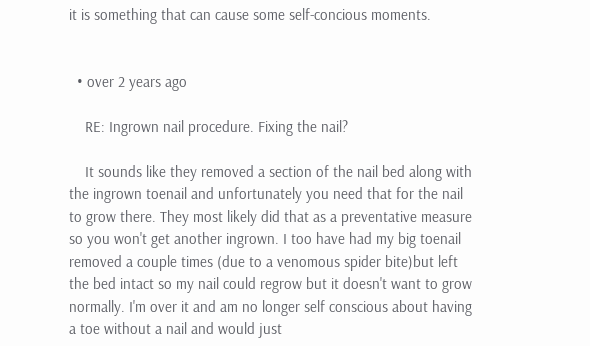it is something that can cause some self-concious moments.


  • over 2 years ago

    RE: Ingrown nail procedure. Fixing the nail?

    It sounds like they removed a section of the nail bed along with the ingrown toenail and unfortunately you need that for the nail to grow there. They most likely did that as a preventative measure so you won't get another ingrown. I too have had my big toenail removed a couple times (due to a venomous spider bite)but left the bed intact so my nail could regrow but it doesn't want to grow normally. I'm over it and am no longer self conscious about having a toe without a nail and would just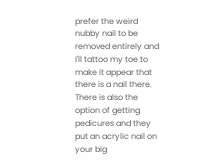prefer the weird nubby nail to be removed entirely and I'll tattoo my toe to make it appear that there is a nail there. There is also the option of getting pedicures and they put an acrylic nail on your big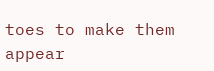toes to make them appear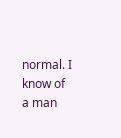normal. I know of a man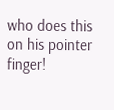who does this on his pointer finger!